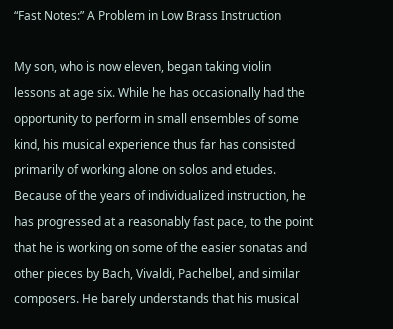“Fast Notes:” A Problem in Low Brass Instruction

My son, who is now eleven, began taking violin lessons at age six. While he has occasionally had the opportunity to perform in small ensembles of some kind, his musical experience thus far has consisted primarily of working alone on solos and etudes. Because of the years of individualized instruction, he has progressed at a reasonably fast pace, to the point that he is working on some of the easier sonatas and other pieces by Bach, Vivaldi, Pachelbel, and similar composers. He barely understands that his musical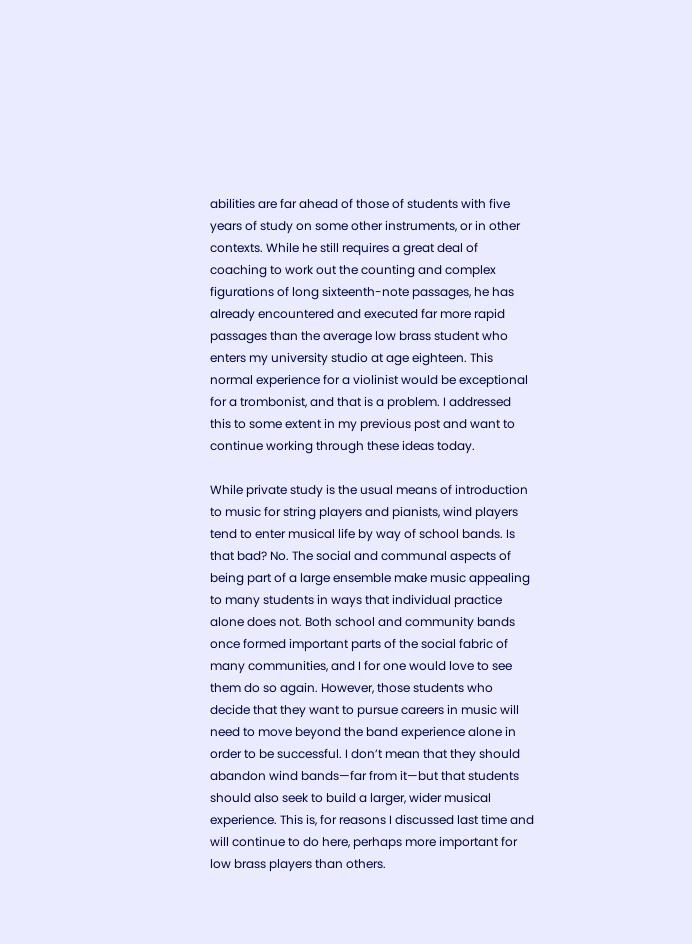abilities are far ahead of those of students with five years of study on some other instruments, or in other contexts. While he still requires a great deal of coaching to work out the counting and complex figurations of long sixteenth-note passages, he has already encountered and executed far more rapid passages than the average low brass student who enters my university studio at age eighteen. This normal experience for a violinist would be exceptional for a trombonist, and that is a problem. I addressed this to some extent in my previous post and want to continue working through these ideas today.

While private study is the usual means of introduction to music for string players and pianists, wind players tend to enter musical life by way of school bands. Is that bad? No. The social and communal aspects of being part of a large ensemble make music appealing to many students in ways that individual practice alone does not. Both school and community bands once formed important parts of the social fabric of many communities, and I for one would love to see them do so again. However, those students who decide that they want to pursue careers in music will need to move beyond the band experience alone in order to be successful. I don’t mean that they should abandon wind bands—far from it—but that students should also seek to build a larger, wider musical experience. This is, for reasons I discussed last time and will continue to do here, perhaps more important for low brass players than others.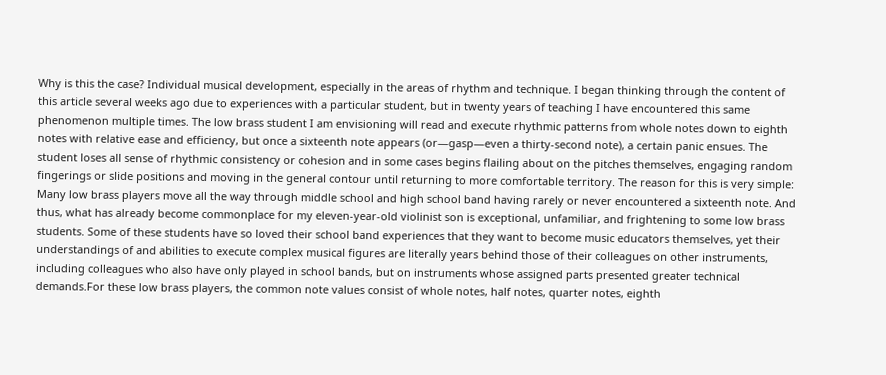Why is this the case? Individual musical development, especially in the areas of rhythm and technique. I began thinking through the content of this article several weeks ago due to experiences with a particular student, but in twenty years of teaching I have encountered this same phenomenon multiple times. The low brass student I am envisioning will read and execute rhythmic patterns from whole notes down to eighth notes with relative ease and efficiency, but once a sixteenth note appears (or—gasp—even a thirty-second note), a certain panic ensues. The student loses all sense of rhythmic consistency or cohesion and in some cases begins flailing about on the pitches themselves, engaging random fingerings or slide positions and moving in the general contour until returning to more comfortable territory. The reason for this is very simple: Many low brass players move all the way through middle school and high school band having rarely or never encountered a sixteenth note. And thus, what has already become commonplace for my eleven-year-old violinist son is exceptional, unfamiliar, and frightening to some low brass students. Some of these students have so loved their school band experiences that they want to become music educators themselves, yet their understandings of and abilities to execute complex musical figures are literally years behind those of their colleagues on other instruments, including colleagues who also have only played in school bands, but on instruments whose assigned parts presented greater technical demands.For these low brass players, the common note values consist of whole notes, half notes, quarter notes, eighth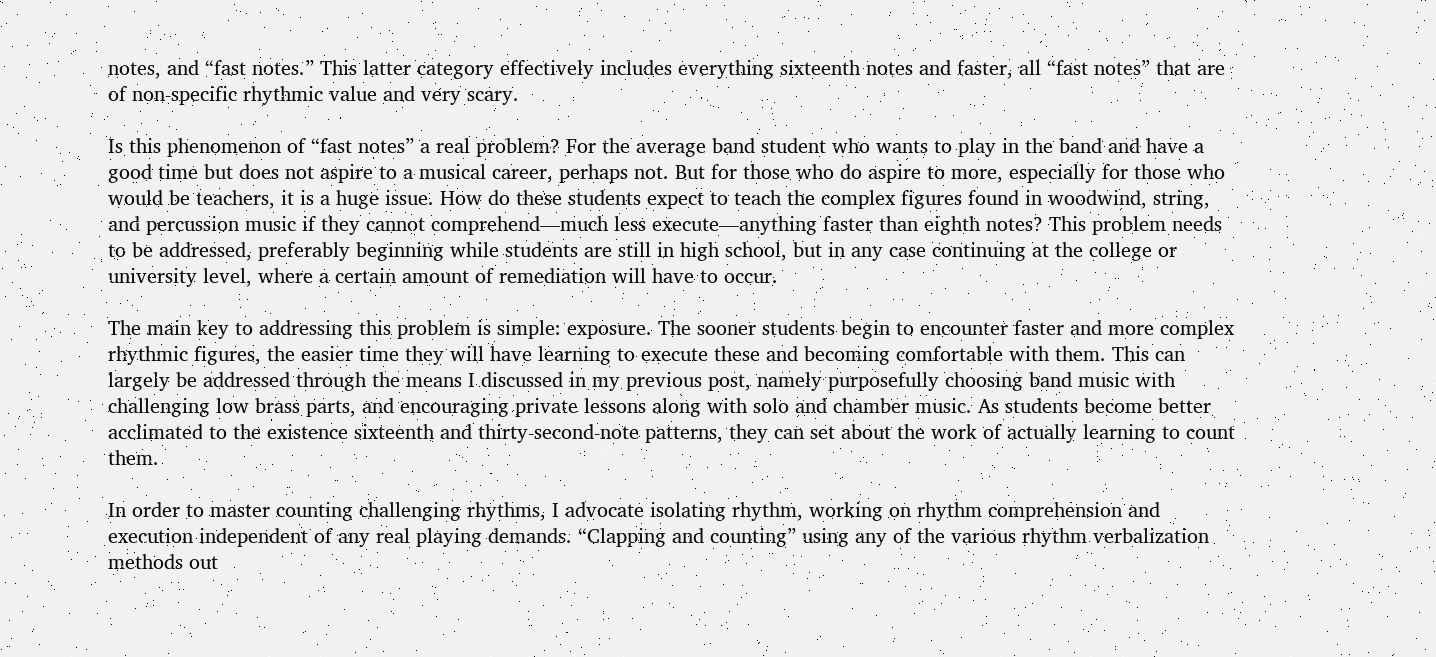notes, and “fast notes.” This latter category effectively includes everything sixteenth notes and faster, all “fast notes” that are of non-specific rhythmic value and very scary.

Is this phenomenon of “fast notes” a real problem? For the average band student who wants to play in the band and have a good time but does not aspire to a musical career, perhaps not. But for those who do aspire to more, especially for those who would be teachers, it is a huge issue. How do these students expect to teach the complex figures found in woodwind, string, and percussion music if they cannot comprehend—much less execute—anything faster than eighth notes? This problem needs to be addressed, preferably beginning while students are still in high school, but in any case continuing at the college or university level, where a certain amount of remediation will have to occur.

The main key to addressing this problem is simple: exposure. The sooner students begin to encounter faster and more complex rhythmic figures, the easier time they will have learning to execute these and becoming comfortable with them. This can largely be addressed through the means I discussed in my previous post, namely purposefully choosing band music with challenging low brass parts, and encouraging private lessons along with solo and chamber music. As students become better acclimated to the existence sixteenth and thirty-second-note patterns, they can set about the work of actually learning to count them.

In order to master counting challenging rhythms, I advocate isolating rhythm, working on rhythm comprehension and execution independent of any real playing demands. “Clapping and counting” using any of the various rhythm verbalization methods out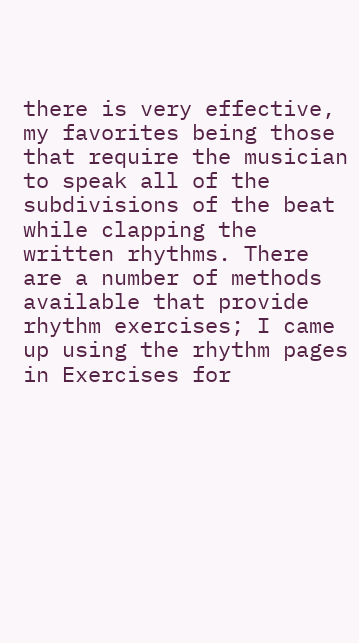there is very effective, my favorites being those that require the musician to speak all of the subdivisions of the beat while clapping the written rhythms. There are a number of methods available that provide rhythm exercises; I came up using the rhythm pages in Exercises for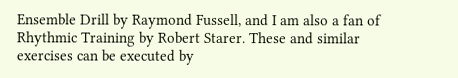Ensemble Drill by Raymond Fussell, and I am also a fan of Rhythmic Training by Robert Starer. These and similar exercises can be executed by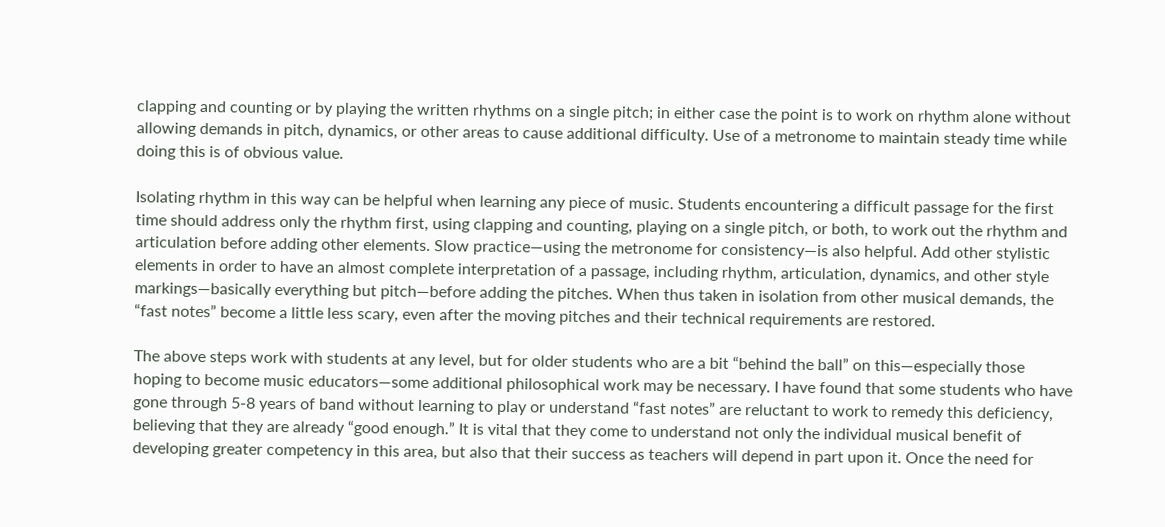clapping and counting or by playing the written rhythms on a single pitch; in either case the point is to work on rhythm alone without allowing demands in pitch, dynamics, or other areas to cause additional difficulty. Use of a metronome to maintain steady time while doing this is of obvious value.

Isolating rhythm in this way can be helpful when learning any piece of music. Students encountering a difficult passage for the first time should address only the rhythm first, using clapping and counting, playing on a single pitch, or both, to work out the rhythm and articulation before adding other elements. Slow practice—using the metronome for consistency—is also helpful. Add other stylistic elements in order to have an almost complete interpretation of a passage, including rhythm, articulation, dynamics, and other style markings—basically everything but pitch—before adding the pitches. When thus taken in isolation from other musical demands, the “fast notes” become a little less scary, even after the moving pitches and their technical requirements are restored.

The above steps work with students at any level, but for older students who are a bit “behind the ball” on this—especially those hoping to become music educators—some additional philosophical work may be necessary. I have found that some students who have gone through 5-8 years of band without learning to play or understand “fast notes” are reluctant to work to remedy this deficiency, believing that they are already “good enough.” It is vital that they come to understand not only the individual musical benefit of developing greater competency in this area, but also that their success as teachers will depend in part upon it. Once the need for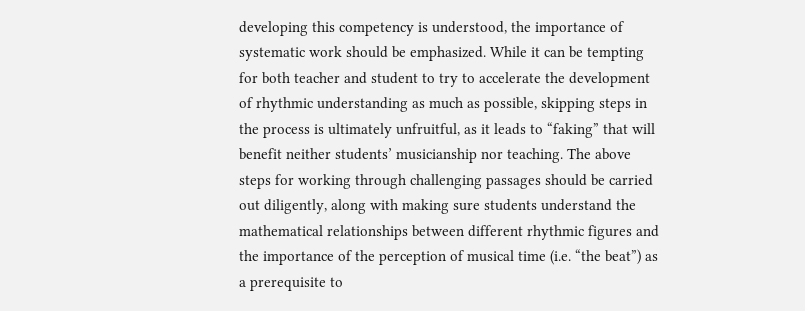developing this competency is understood, the importance of systematic work should be emphasized. While it can be tempting for both teacher and student to try to accelerate the development of rhythmic understanding as much as possible, skipping steps in the process is ultimately unfruitful, as it leads to “faking” that will benefit neither students’ musicianship nor teaching. The above steps for working through challenging passages should be carried out diligently, along with making sure students understand the mathematical relationships between different rhythmic figures and the importance of the perception of musical time (i.e. “the beat”) as a prerequisite to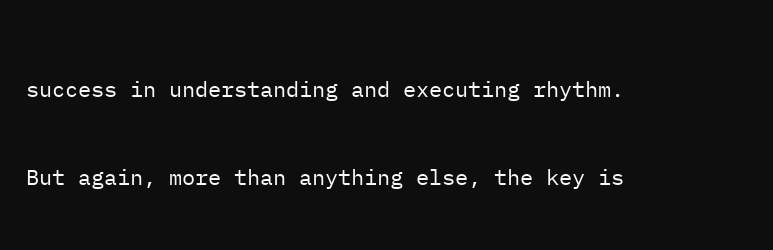success in understanding and executing rhythm.

But again, more than anything else, the key is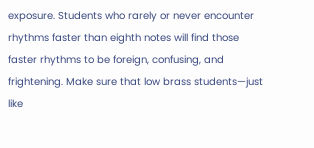exposure. Students who rarely or never encounter rhythms faster than eighth notes will find those faster rhythms to be foreign, confusing, and frightening. Make sure that low brass students—just like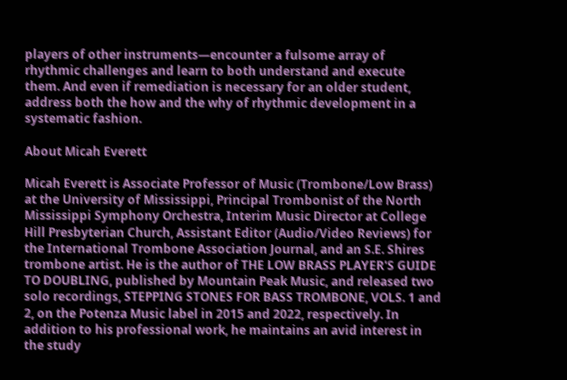players of other instruments—encounter a fulsome array of rhythmic challenges and learn to both understand and execute them. And even if remediation is necessary for an older student, address both the how and the why of rhythmic development in a systematic fashion.

About Micah Everett

Micah Everett is Associate Professor of Music (Trombone/Low Brass) at the University of Mississippi, Principal Trombonist of the North Mississippi Symphony Orchestra, Interim Music Director at College Hill Presbyterian Church, Assistant Editor (Audio/Video Reviews) for the International Trombone Association Journal, and an S.E. Shires trombone artist. He is the author of THE LOW BRASS PLAYER'S GUIDE TO DOUBLING, published by Mountain Peak Music, and released two solo recordings, STEPPING STONES FOR BASS TROMBONE, VOLS. 1 and 2, on the Potenza Music label in 2015 and 2022, respectively. In addition to his professional work, he maintains an avid interest in the study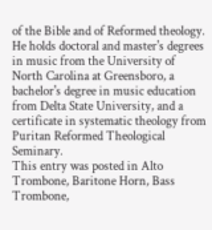of the Bible and of Reformed theology. He holds doctoral and master's degrees in music from the University of North Carolina at Greensboro, a bachelor's degree in music education from Delta State University, and a certificate in systematic theology from Puritan Reformed Theological Seminary.
This entry was posted in Alto Trombone, Baritone Horn, Bass Trombone,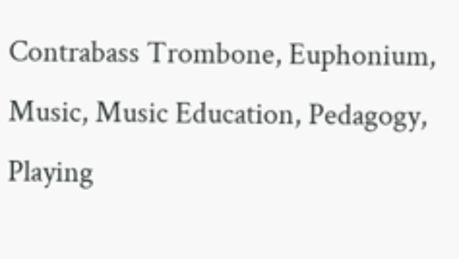Contrabass Trombone, Euphonium, Music, Music Education, Pedagogy, Playing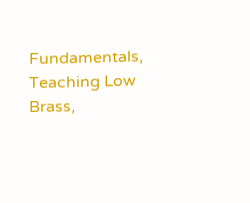Fundamentals, Teaching Low Brass,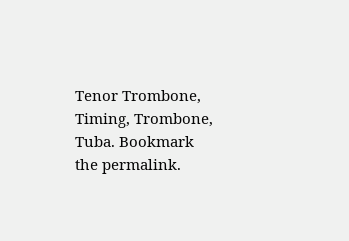Tenor Trombone, Timing, Trombone, Tuba. Bookmark the permalink.